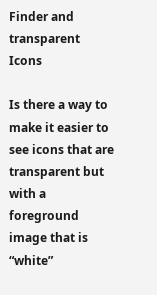Finder and transparent Icons

Is there a way to make it easier to see icons that are transparent but with a foreground image that is “white”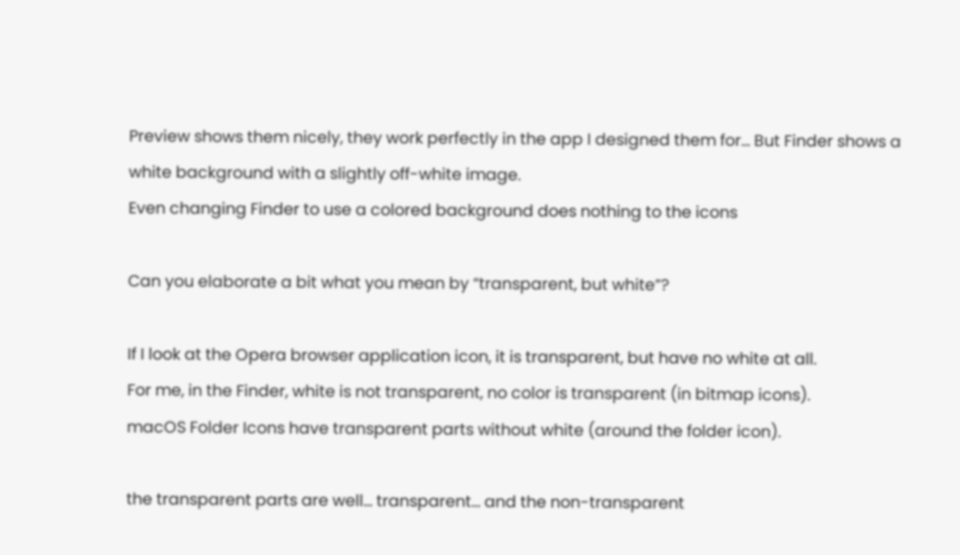Preview shows them nicely, they work perfectly in the app I designed them for… But Finder shows a white background with a slightly off-white image.
Even changing Finder to use a colored background does nothing to the icons

Can you elaborate a bit what you mean by “transparent, but white”?

If I look at the Opera browser application icon, it is transparent, but have no white at all.
For me, in the Finder, white is not transparent, no color is transparent (in bitmap icons).
macOS Folder Icons have transparent parts without white (around the folder icon).

the transparent parts are well… transparent… and the non-transparent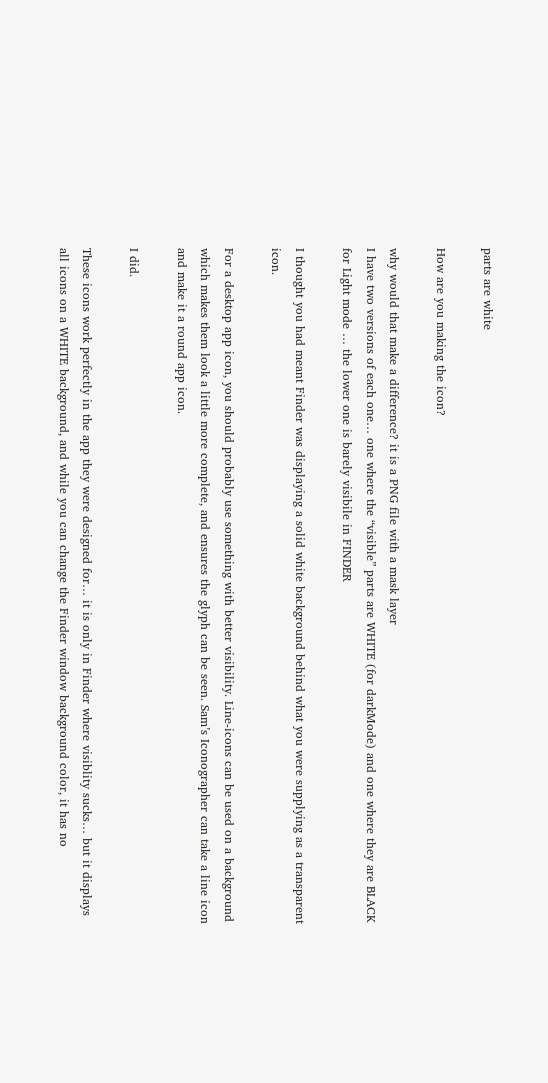parts are white

How are you making the icon?

why would that make a difference? it is a PNG file with a mask layer
I have two versions of each one… one where the “visible” parts are WHITE (for darkMode) and one where they are BLACK for Light mode … the lower one is barely visibile in FINDER

I thought you had meant Finder was displaying a solid white background behind what you were supplying as a transparent icon.

For a desktop app icon, you should probably use something with better visibility. Line-icons can be used on a background which makes them look a little more complete, and ensures the glyph can be seen. Sam’s Iconographer can take a line icon and make it a round app icon.

I did.

These icons work perfectly in the app they were designed for… it is only in Finder where visiblity sucks… but it displays all icons on a WHITE background, and while you can change the Finder window background color, it has no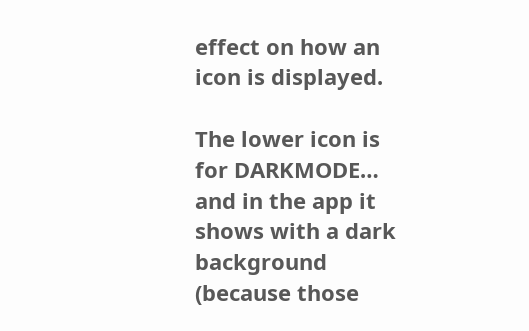effect on how an icon is displayed.

The lower icon is for DARKMODE… and in the app it shows with a dark background (because those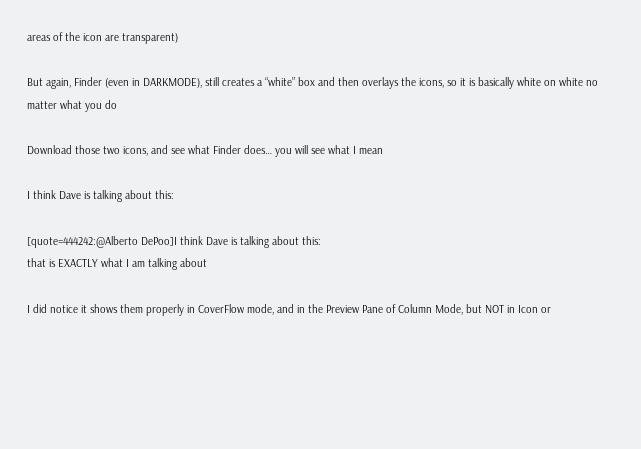areas of the icon are transparent)

But again, Finder (even in DARKMODE), still creates a “white” box and then overlays the icons, so it is basically white on white no matter what you do

Download those two icons, and see what Finder does… you will see what I mean

I think Dave is talking about this:

[quote=444242:@Alberto DePoo]I think Dave is talking about this:
that is EXACTLY what I am talking about

I did notice it shows them properly in CoverFlow mode, and in the Preview Pane of Column Mode, but NOT in Icon or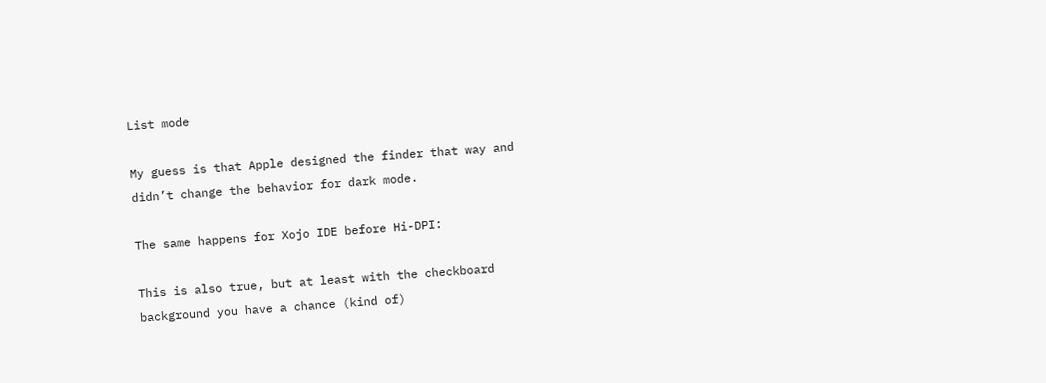List mode

My guess is that Apple designed the finder that way and didn’t change the behavior for dark mode.

The same happens for Xojo IDE before Hi-DPI:

This is also true, but at least with the checkboard background you have a chance (kind of)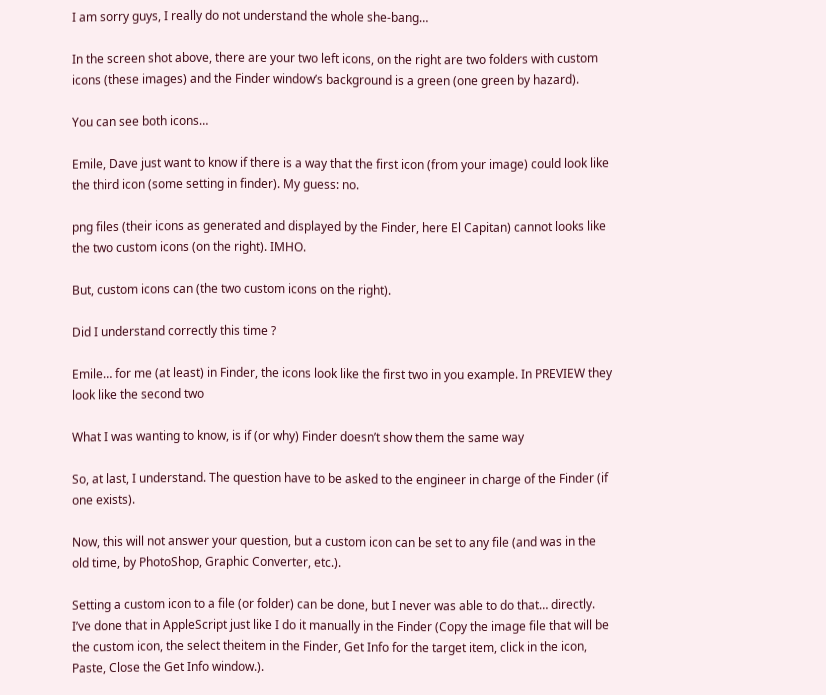I am sorry guys, I really do not understand the whole she-bang…

In the screen shot above, there are your two left icons, on the right are two folders with custom icons (these images) and the Finder window’s background is a green (one green by hazard).

You can see both icons…

Emile, Dave just want to know if there is a way that the first icon (from your image) could look like the third icon (some setting in finder). My guess: no.

png files (their icons as generated and displayed by the Finder, here El Capitan) cannot looks like the two custom icons (on the right). IMHO.

But, custom icons can (the two custom icons on the right).

Did I understand correctly this time ?

Emile… for me (at least) in Finder, the icons look like the first two in you example. In PREVIEW they look like the second two

What I was wanting to know, is if (or why) Finder doesn’t show them the same way

So, at last, I understand. The question have to be asked to the engineer in charge of the Finder (if one exists).

Now, this will not answer your question, but a custom icon can be set to any file (and was in the old time, by PhotoShop, Graphic Converter, etc.).

Setting a custom icon to a file (or folder) can be done, but I never was able to do that… directly. I’ve done that in AppleScript just like I do it manually in the Finder (Copy the image file that will be the custom icon, the select theitem in the Finder, Get Info for the target item, click in the icon, Paste, Close the Get Info window.).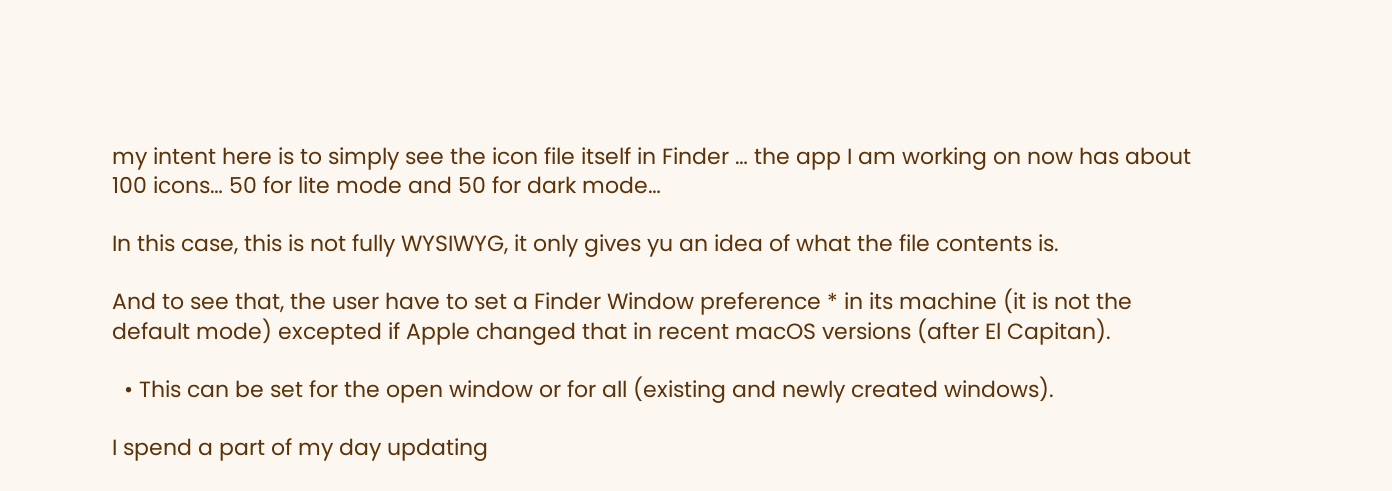my intent here is to simply see the icon file itself in Finder … the app I am working on now has about 100 icons… 50 for lite mode and 50 for dark mode…

In this case, this is not fully WYSIWYG, it only gives yu an idea of what the file contents is.

And to see that, the user have to set a Finder Window preference * in its machine (it is not the default mode) excepted if Apple changed that in recent macOS versions (after El Capitan).

  • This can be set for the open window or for all (existing and newly created windows).

I spend a part of my day updating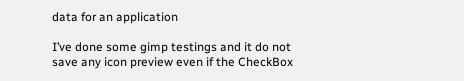data for an application

I’ve done some gimp testings and it do not save any icon preview even if the CheckBox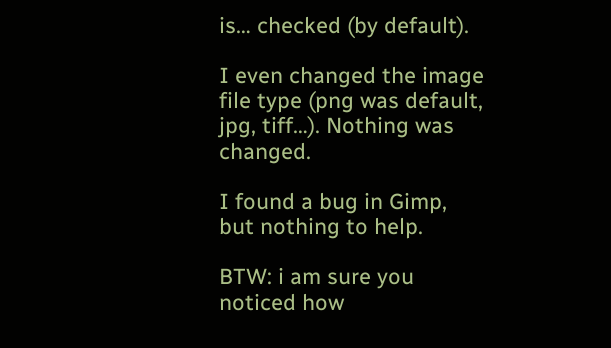is… checked (by default).

I even changed the image file type (png was default, jpg, tiff…). Nothing was changed.

I found a bug in Gimp, but nothing to help.

BTW: i am sure you noticed how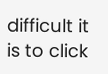difficult it is to click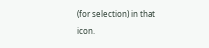(for selection) in that icon.